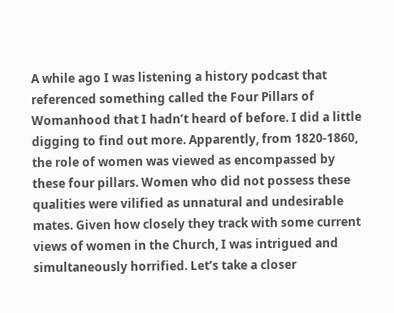A while ago I was listening a history podcast that referenced something called the Four Pillars of Womanhood that I hadn’t heard of before. I did a little digging to find out more. Apparently, from 1820-1860, the role of women was viewed as encompassed by these four pillars. Women who did not possess these qualities were vilified as unnatural and undesirable mates. Given how closely they track with some current views of women in the Church, I was intrigued and simultaneously horrified. Let’s take a closer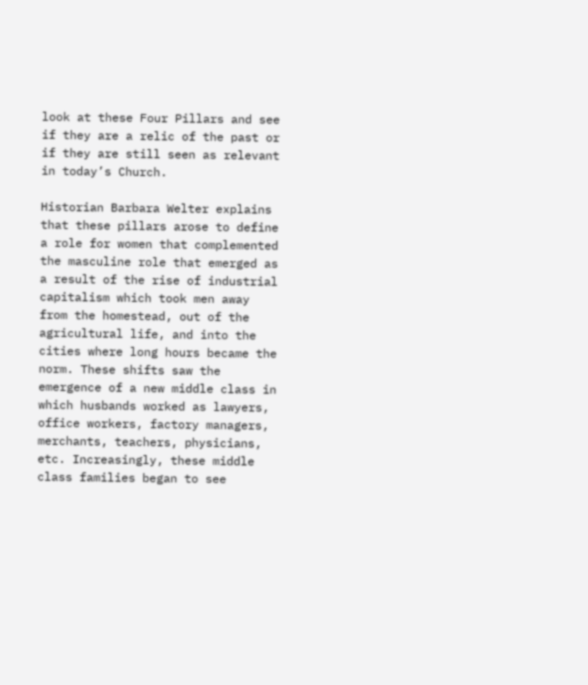look at these Four Pillars and see if they are a relic of the past or if they are still seen as relevant in today’s Church.

Historian Barbara Welter explains that these pillars arose to define a role for women that complemented the masculine role that emerged as a result of the rise of industrial capitalism which took men away from the homestead, out of the agricultural life, and into the cities where long hours became the norm. These shifts saw the emergence of a new middle class in which husbands worked as lawyers, office workers, factory managers, merchants, teachers, physicians, etc. Increasingly, these middle class families began to see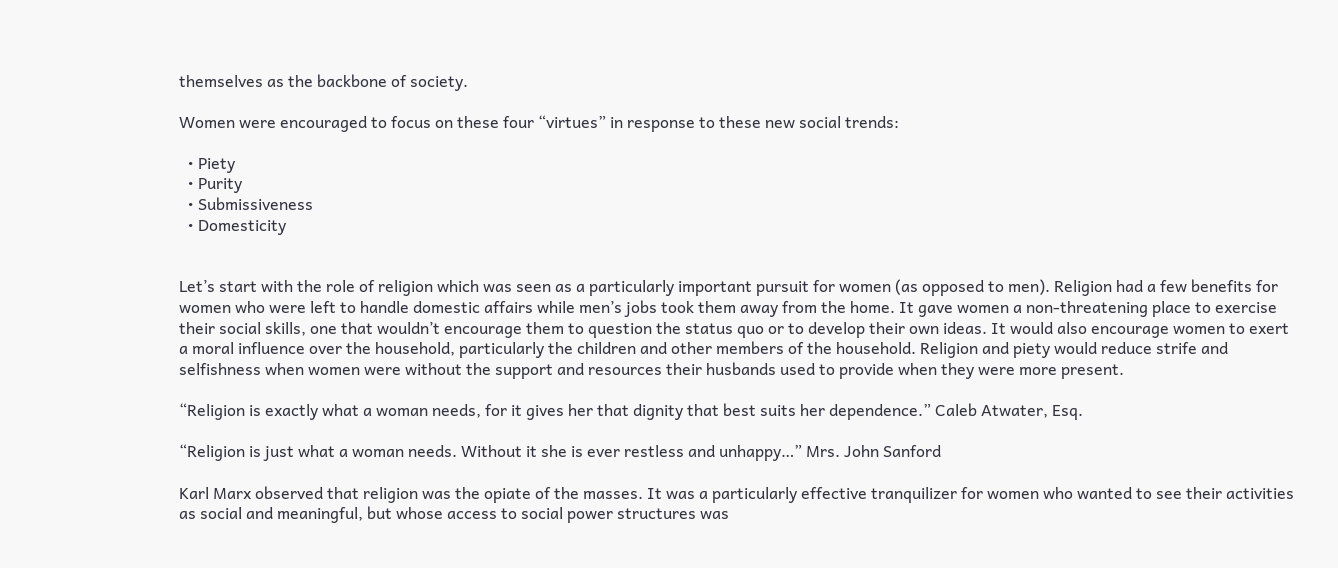themselves as the backbone of society.

Women were encouraged to focus on these four “virtues” in response to these new social trends:

  • Piety
  • Purity
  • Submissiveness
  • Domesticity


Let’s start with the role of religion which was seen as a particularly important pursuit for women (as opposed to men). Religion had a few benefits for women who were left to handle domestic affairs while men’s jobs took them away from the home. It gave women a non-threatening place to exercise their social skills, one that wouldn’t encourage them to question the status quo or to develop their own ideas. It would also encourage women to exert a moral influence over the household, particularly the children and other members of the household. Religion and piety would reduce strife and selfishness when women were without the support and resources their husbands used to provide when they were more present.

“Religion is exactly what a woman needs, for it gives her that dignity that best suits her dependence.” Caleb Atwater, Esq.

“Religion is just what a woman needs. Without it she is ever restless and unhappy…” Mrs. John Sanford

Karl Marx observed that religion was the opiate of the masses. It was a particularly effective tranquilizer for women who wanted to see their activities as social and meaningful, but whose access to social power structures was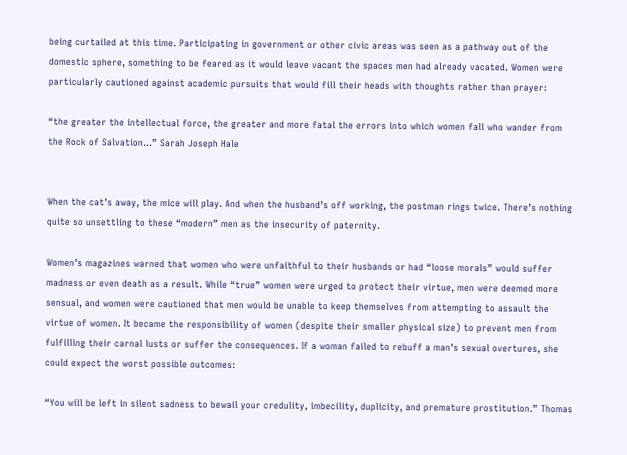being curtailed at this time. Participating in government or other civic areas was seen as a pathway out of the domestic sphere, something to be feared as it would leave vacant the spaces men had already vacated. Women were particularly cautioned against academic pursuits that would fill their heads with thoughts rather than prayer:

“the greater the intellectual force, the greater and more fatal the errors into which women fall who wander from the Rock of Salvation…” Sarah Joseph Hale


When the cat’s away, the mice will play. And when the husband’s off working, the postman rings twice. There’s nothing quite so unsettling to these “modern” men as the insecurity of paternity.

Women’s magazines warned that women who were unfaithful to their husbands or had “loose morals” would suffer madness or even death as a result. While “true” women were urged to protect their virtue, men were deemed more sensual, and women were cautioned that men would be unable to keep themselves from attempting to assault the virtue of women. It became the responsibility of women (despite their smaller physical size) to prevent men from fulfilling their carnal lusts or suffer the consequences. If a woman failed to rebuff a man’s sexual overtures, she could expect the worst possible outcomes:

“You will be left in silent sadness to bewail your credulity, imbecility, duplicity, and premature prostitution.” Thomas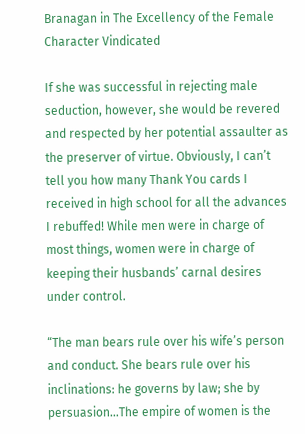Branagan in The Excellency of the Female Character Vindicated

If she was successful in rejecting male seduction, however, she would be revered and respected by her potential assaulter as the preserver of virtue. Obviously, I can’t tell you how many Thank You cards I received in high school for all the advances I rebuffed! While men were in charge of most things, women were in charge of keeping their husbands’ carnal desires under control.

“The man bears rule over his wife’s person and conduct. She bears rule over his inclinations: he governs by law; she by persuasion…The empire of women is the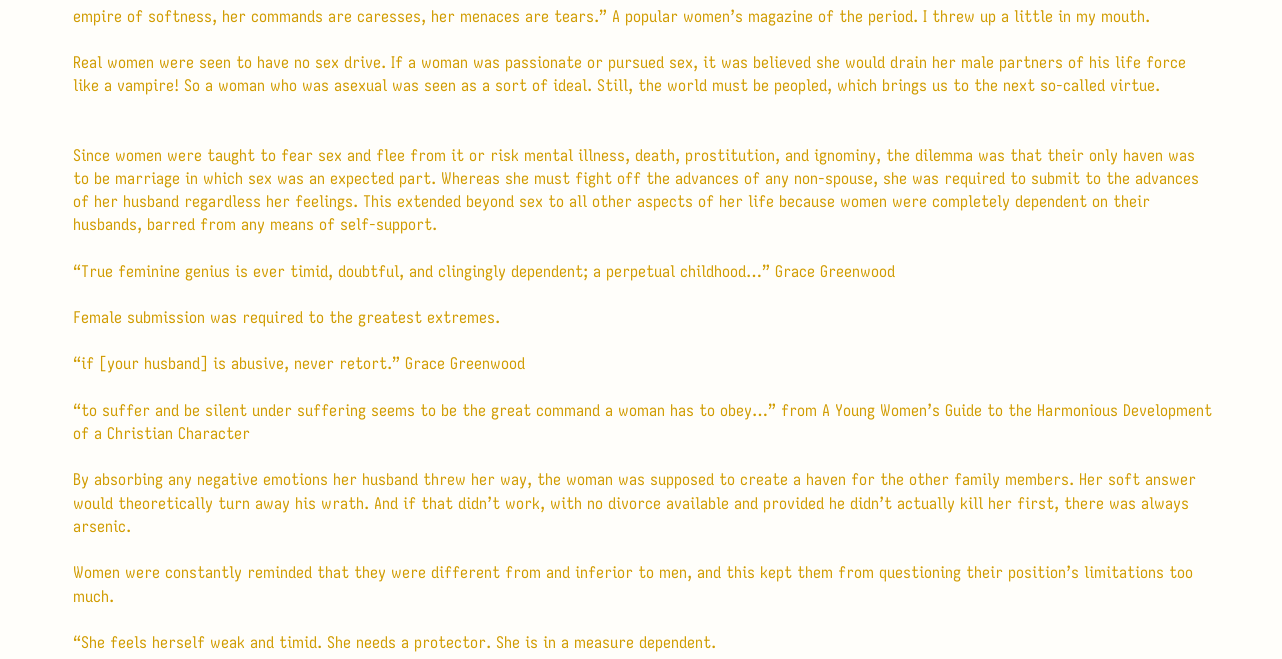empire of softness, her commands are caresses, her menaces are tears.” A popular women’s magazine of the period. I threw up a little in my mouth.

Real women were seen to have no sex drive. If a woman was passionate or pursued sex, it was believed she would drain her male partners of his life force like a vampire! So a woman who was asexual was seen as a sort of ideal. Still, the world must be peopled, which brings us to the next so-called virtue.


Since women were taught to fear sex and flee from it or risk mental illness, death, prostitution, and ignominy, the dilemma was that their only haven was to be marriage in which sex was an expected part. Whereas she must fight off the advances of any non-spouse, she was required to submit to the advances of her husband regardless her feelings. This extended beyond sex to all other aspects of her life because women were completely dependent on their husbands, barred from any means of self-support.

“True feminine genius is ever timid, doubtful, and clingingly dependent; a perpetual childhood…” Grace Greenwood

Female submission was required to the greatest extremes.

“if [your husband] is abusive, never retort.” Grace Greenwood

“to suffer and be silent under suffering seems to be the great command a woman has to obey…” from A Young Women’s Guide to the Harmonious Development of a Christian Character

By absorbing any negative emotions her husband threw her way, the woman was supposed to create a haven for the other family members. Her soft answer would theoretically turn away his wrath. And if that didn’t work, with no divorce available and provided he didn’t actually kill her first, there was always arsenic.

Women were constantly reminded that they were different from and inferior to men, and this kept them from questioning their position’s limitations too much.

“She feels herself weak and timid. She needs a protector. She is in a measure dependent.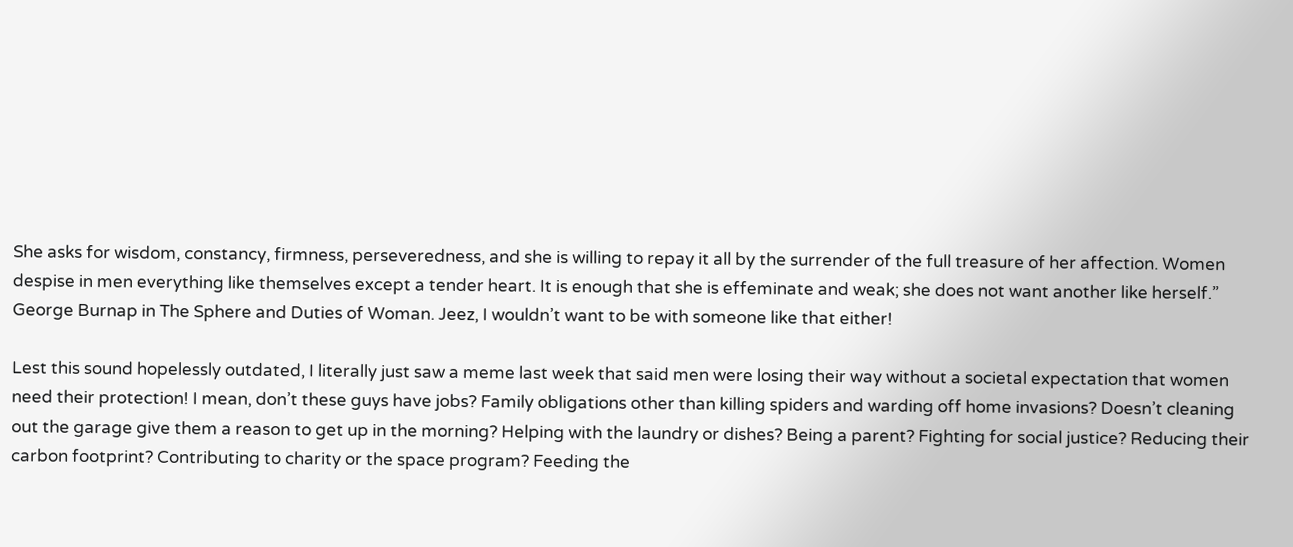She asks for wisdom, constancy, firmness, perseveredness, and she is willing to repay it all by the surrender of the full treasure of her affection. Women despise in men everything like themselves except a tender heart. It is enough that she is effeminate and weak; she does not want another like herself.” George Burnap in The Sphere and Duties of Woman. Jeez, I wouldn’t want to be with someone like that either!

Lest this sound hopelessly outdated, I literally just saw a meme last week that said men were losing their way without a societal expectation that women need their protection! I mean, don’t these guys have jobs? Family obligations other than killing spiders and warding off home invasions? Doesn’t cleaning out the garage give them a reason to get up in the morning? Helping with the laundry or dishes? Being a parent? Fighting for social justice? Reducing their carbon footprint? Contributing to charity or the space program? Feeding the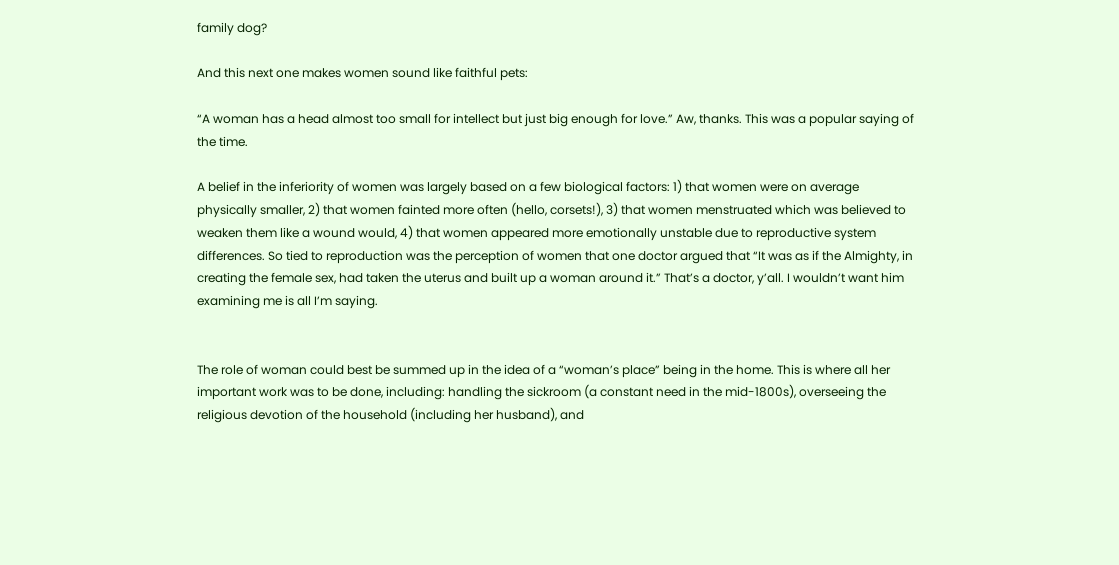family dog?

And this next one makes women sound like faithful pets:

“A woman has a head almost too small for intellect but just big enough for love.” Aw, thanks. This was a popular saying of the time.

A belief in the inferiority of women was largely based on a few biological factors: 1) that women were on average physically smaller, 2) that women fainted more often (hello, corsets!), 3) that women menstruated which was believed to weaken them like a wound would, 4) that women appeared more emotionally unstable due to reproductive system differences. So tied to reproduction was the perception of women that one doctor argued that “It was as if the Almighty, in creating the female sex, had taken the uterus and built up a woman around it.” That’s a doctor, y’all. I wouldn’t want him examining me is all I’m saying.


The role of woman could best be summed up in the idea of a “woman’s place” being in the home. This is where all her important work was to be done, including: handling the sickroom (a constant need in the mid-1800s), overseeing the religious devotion of the household (including her husband), and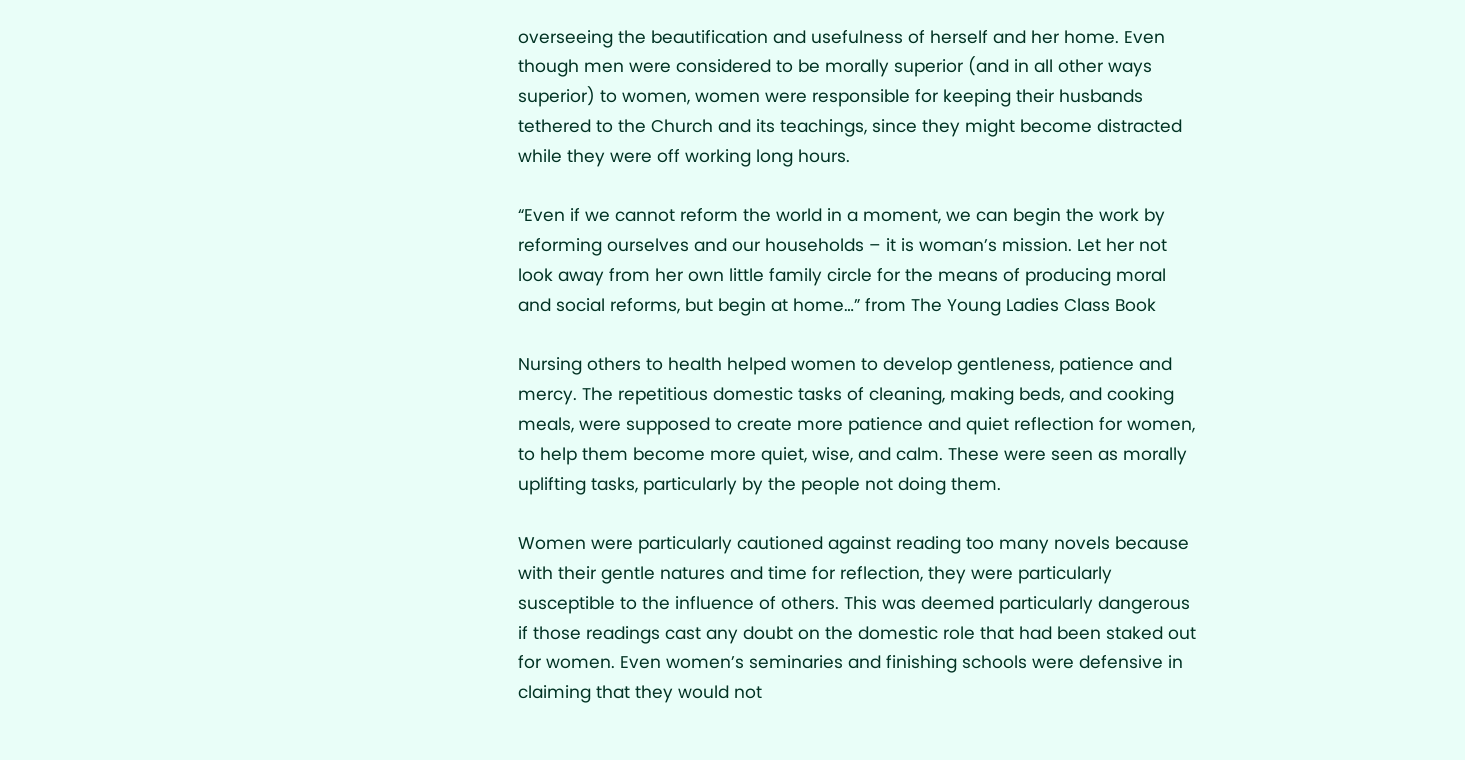overseeing the beautification and usefulness of herself and her home. Even though men were considered to be morally superior (and in all other ways superior) to women, women were responsible for keeping their husbands tethered to the Church and its teachings, since they might become distracted while they were off working long hours.

“Even if we cannot reform the world in a moment, we can begin the work by reforming ourselves and our households – it is woman’s mission. Let her not look away from her own little family circle for the means of producing moral and social reforms, but begin at home…” from The Young Ladies Class Book

Nursing others to health helped women to develop gentleness, patience and mercy. The repetitious domestic tasks of cleaning, making beds, and cooking meals, were supposed to create more patience and quiet reflection for women, to help them become more quiet, wise, and calm. These were seen as morally uplifting tasks, particularly by the people not doing them.

Women were particularly cautioned against reading too many novels because with their gentle natures and time for reflection, they were particularly susceptible to the influence of others. This was deemed particularly dangerous if those readings cast any doubt on the domestic role that had been staked out for women. Even women’s seminaries and finishing schools were defensive in claiming that they would not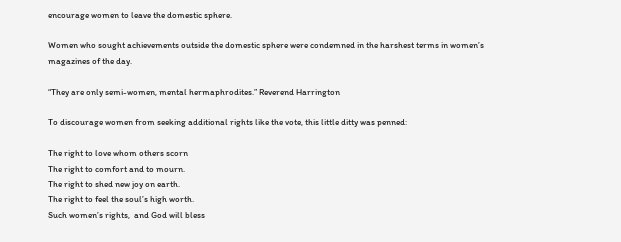encourage women to leave the domestic sphere.

Women who sought achievements outside the domestic sphere were condemned in the harshest terms in women’s magazines of the day.

“They are only semi-women, mental hermaphrodites.” Reverend Harrington

To discourage women from seeking additional rights like the vote, this little ditty was penned:

The right to love whom others scorn
The right to comfort and to mourn.
The right to shed new joy on earth.
The right to feel the soul’s high worth.
Such women’s rights,  and God will bless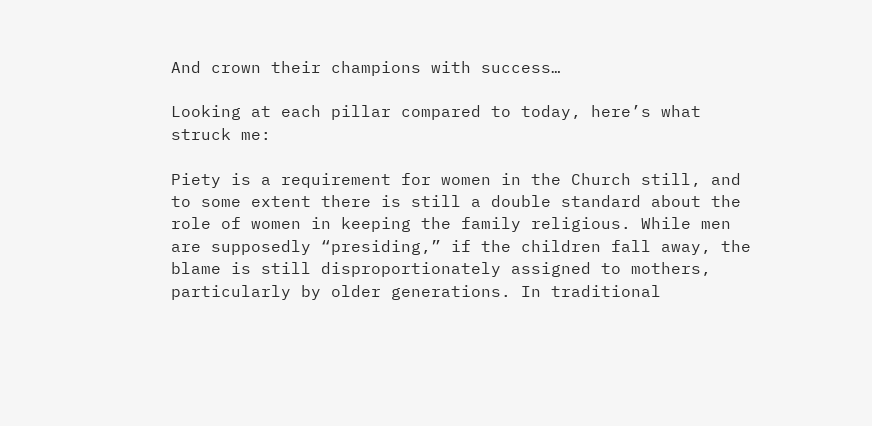And crown their champions with success…

Looking at each pillar compared to today, here’s what struck me:

Piety is a requirement for women in the Church still, and to some extent there is still a double standard about the role of women in keeping the family religious. While men are supposedly “presiding,” if the children fall away, the blame is still disproportionately assigned to mothers, particularly by older generations. In traditional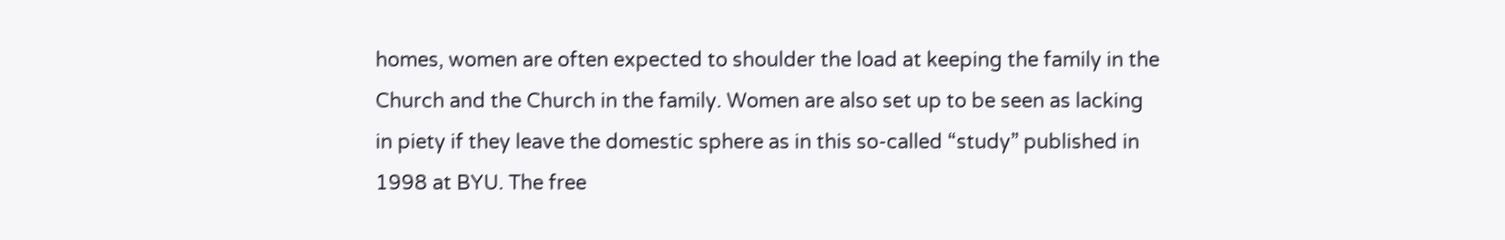homes, women are often expected to shoulder the load at keeping the family in the Church and the Church in the family. Women are also set up to be seen as lacking in piety if they leave the domestic sphere as in this so-called “study” published in 1998 at BYU. The free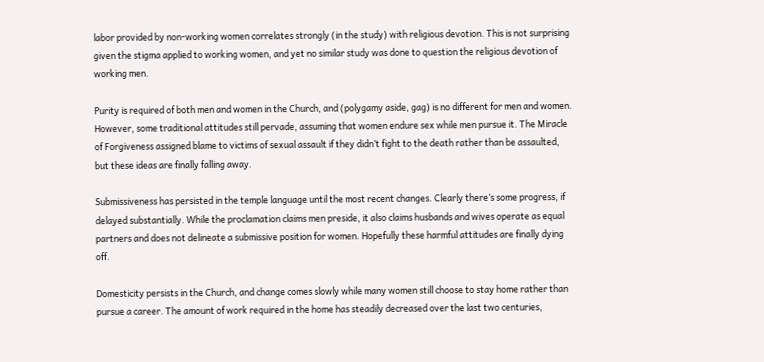labor provided by non-working women correlates strongly (in the study) with religious devotion. This is not surprising given the stigma applied to working women, and yet no similar study was done to question the religious devotion of working men.

Purity is required of both men and women in the Church, and (polygamy aside, gag) is no different for men and women. However, some traditional attitudes still pervade, assuming that women endure sex while men pursue it. The Miracle of Forgiveness assigned blame to victims of sexual assault if they didn’t fight to the death rather than be assaulted, but these ideas are finally falling away.

Submissiveness has persisted in the temple language until the most recent changes. Clearly there’s some progress, if delayed substantially. While the proclamation claims men preside, it also claims husbands and wives operate as equal partners and does not delineate a submissive position for women. Hopefully these harmful attitudes are finally dying off.

Domesticity persists in the Church, and change comes slowly while many women still choose to stay home rather than pursue a career. The amount of work required in the home has steadily decreased over the last two centuries,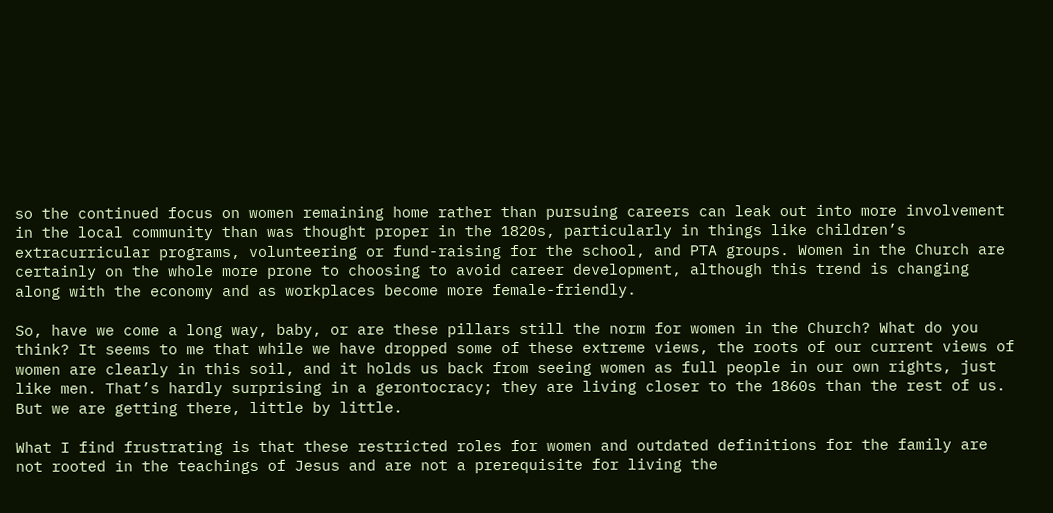so the continued focus on women remaining home rather than pursuing careers can leak out into more involvement in the local community than was thought proper in the 1820s, particularly in things like children’s extracurricular programs, volunteering or fund-raising for the school, and PTA groups. Women in the Church are certainly on the whole more prone to choosing to avoid career development, although this trend is changing along with the economy and as workplaces become more female-friendly.

So, have we come a long way, baby, or are these pillars still the norm for women in the Church? What do you think? It seems to me that while we have dropped some of these extreme views, the roots of our current views of women are clearly in this soil, and it holds us back from seeing women as full people in our own rights, just like men. That’s hardly surprising in a gerontocracy; they are living closer to the 1860s than the rest of us. But we are getting there, little by little.

What I find frustrating is that these restricted roles for women and outdated definitions for the family are not rooted in the teachings of Jesus and are not a prerequisite for living the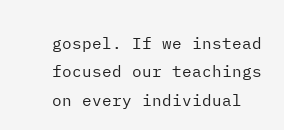gospel. If we instead focused our teachings on every individual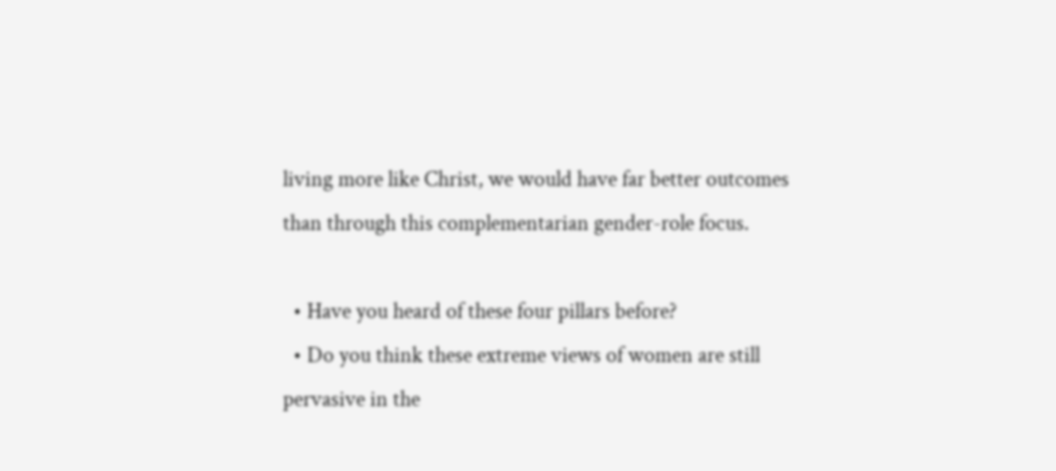living more like Christ, we would have far better outcomes than through this complementarian gender-role focus.

  • Have you heard of these four pillars before?
  • Do you think these extreme views of women are still pervasive in the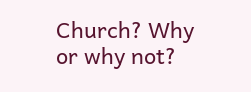Church? Why or why not?